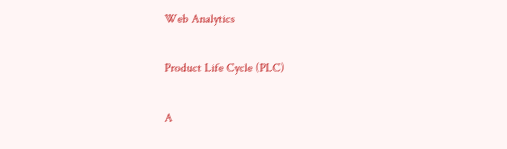Web Analytics

Product Life Cycle (PLC)

A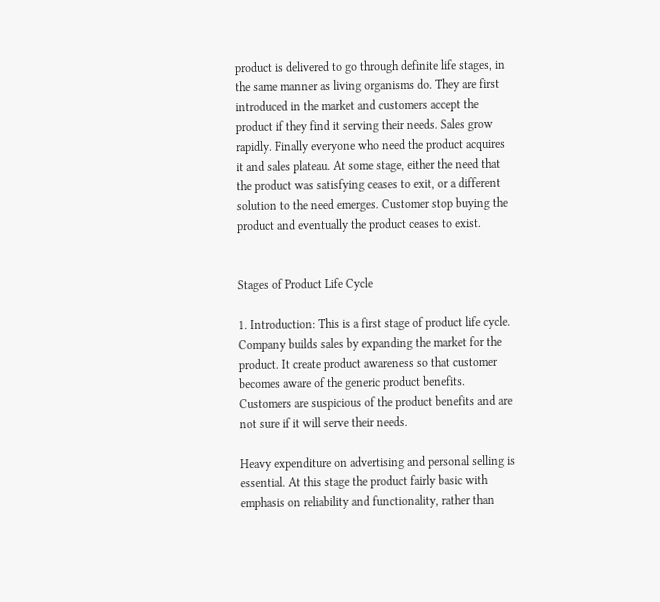product is delivered to go through definite life stages, in the same manner as living organisms do. They are first introduced in the market and customers accept the product if they find it serving their needs. Sales grow rapidly. Finally everyone who need the product acquires it and sales plateau. At some stage, either the need that the product was satisfying ceases to exit, or a different solution to the need emerges. Customer stop buying the product and eventually the product ceases to exist.


Stages of Product Life Cycle

1. Introduction: This is a first stage of product life cycle. Company builds sales by expanding the market for the product. It create product awareness so that customer becomes aware of the generic product benefits. Customers are suspicious of the product benefits and are not sure if it will serve their needs.

Heavy expenditure on advertising and personal selling is essential. At this stage the product fairly basic with emphasis on reliability and functionality, rather than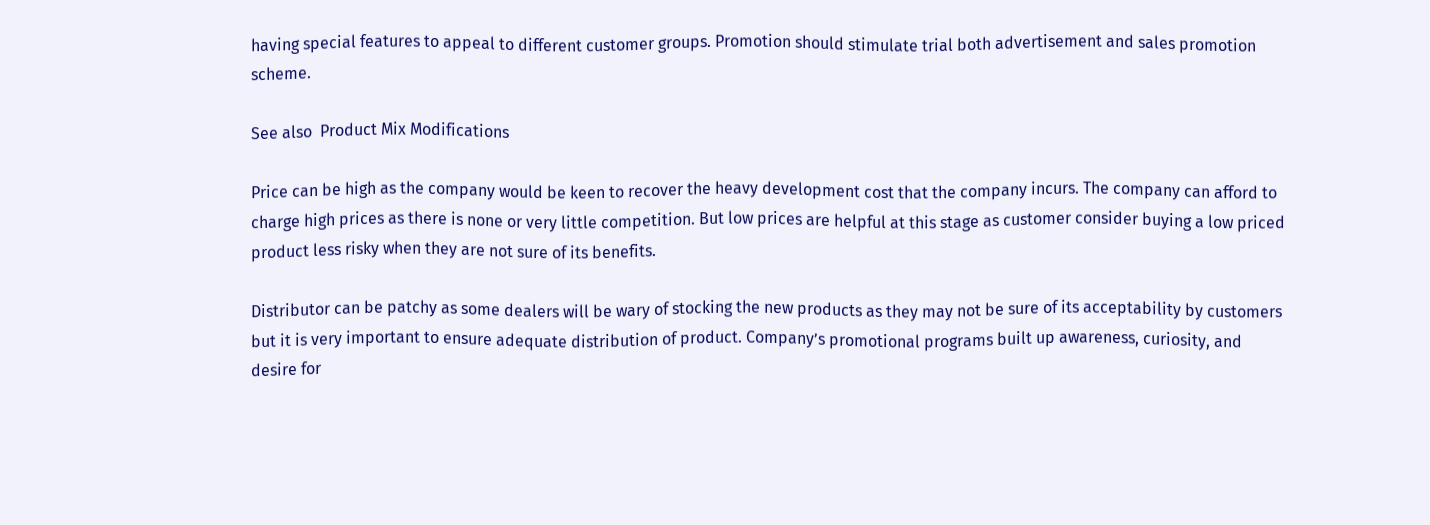having special features to appeal to different customer groups. Promotion should stimulate trial both advertisement and sales promotion scheme.

See also  Product Mix Modifications

Price can be high as the company would be keen to recover the heavy development cost that the company incurs. The company can afford to charge high prices as there is none or very little competition. But low prices are helpful at this stage as customer consider buying a low priced product less risky when they are not sure of its benefits.

Distributor can be patchy as some dealers will be wary of stocking the new products as they may not be sure of its acceptability by customers but it is very important to ensure adequate distribution of product. Company’s promotional programs built up awareness, curiosity, and desire for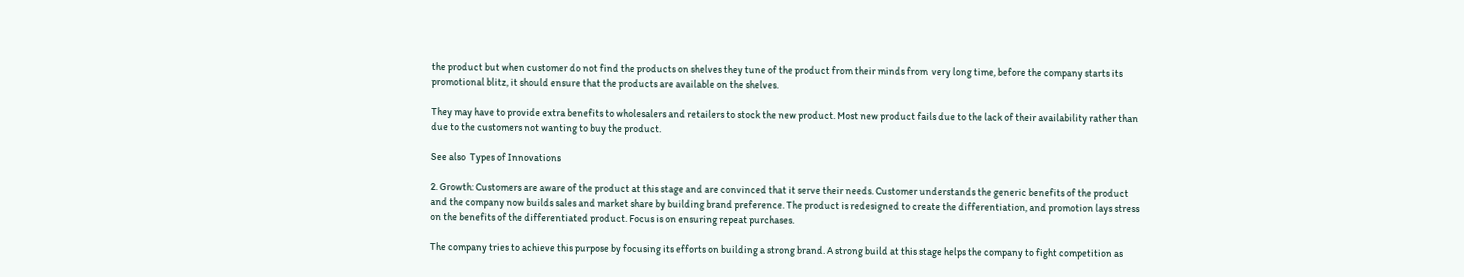the product but when customer do not find the products on shelves they tune of the product from their minds from  very long time, before the company starts its promotional blitz, it should ensure that the products are available on the shelves.

They may have to provide extra benefits to wholesalers and retailers to stock the new product. Most new product fails due to the lack of their availability rather than due to the customers not wanting to buy the product.

See also  Types of Innovations

2. Growth: Customers are aware of the product at this stage and are convinced that it serve their needs. Customer understands the generic benefits of the product and the company now builds sales and market share by building brand preference. The product is redesigned to create the differentiation, and promotion lays stress on the benefits of the differentiated product. Focus is on ensuring repeat purchases.

The company tries to achieve this purpose by focusing its efforts on building a strong brand. A strong build at this stage helps the company to fight competition as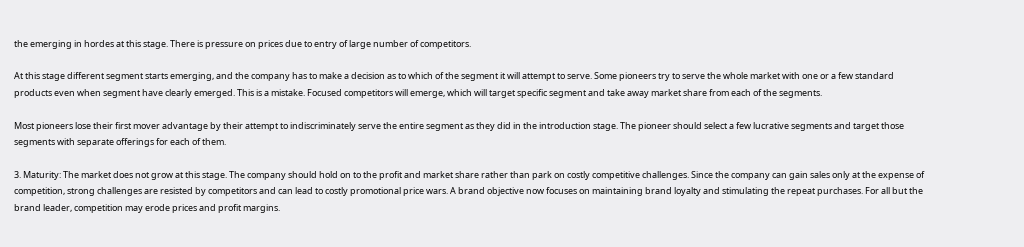the emerging in hordes at this stage. There is pressure on prices due to entry of large number of competitors.

At this stage different segment starts emerging, and the company has to make a decision as to which of the segment it will attempt to serve. Some pioneers try to serve the whole market with one or a few standard products even when segment have clearly emerged. This is a mistake. Focused competitors will emerge, which will target specific segment and take away market share from each of the segments.

Most pioneers lose their first mover advantage by their attempt to indiscriminately serve the entire segment as they did in the introduction stage. The pioneer should select a few lucrative segments and target those segments with separate offerings for each of them.

3. Maturity: The market does not grow at this stage. The company should hold on to the profit and market share rather than park on costly competitive challenges. Since the company can gain sales only at the expense of competition, strong challenges are resisted by competitors and can lead to costly promotional price wars. A brand objective now focuses on maintaining brand loyalty and stimulating the repeat purchases. For all but the brand leader, competition may erode prices and profit margins.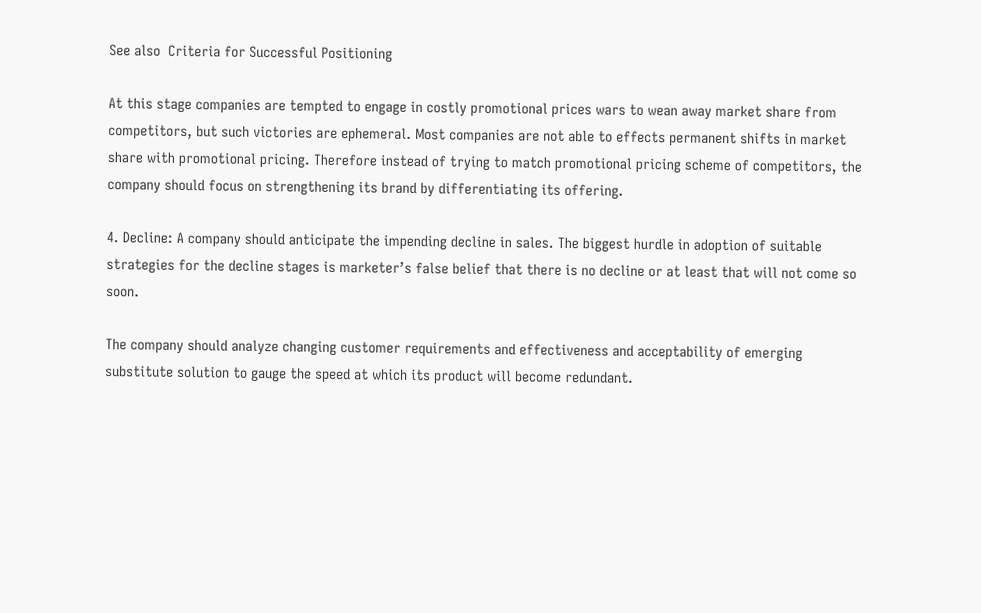See also  Criteria for Successful Positioning

At this stage companies are tempted to engage in costly promotional prices wars to wean away market share from competitors, but such victories are ephemeral. Most companies are not able to effects permanent shifts in market share with promotional pricing. Therefore instead of trying to match promotional pricing scheme of competitors, the company should focus on strengthening its brand by differentiating its offering.

4. Decline: A company should anticipate the impending decline in sales. The biggest hurdle in adoption of suitable strategies for the decline stages is marketer’s false belief that there is no decline or at least that will not come so soon.

The company should analyze changing customer requirements and effectiveness and acceptability of emerging substitute solution to gauge the speed at which its product will become redundant.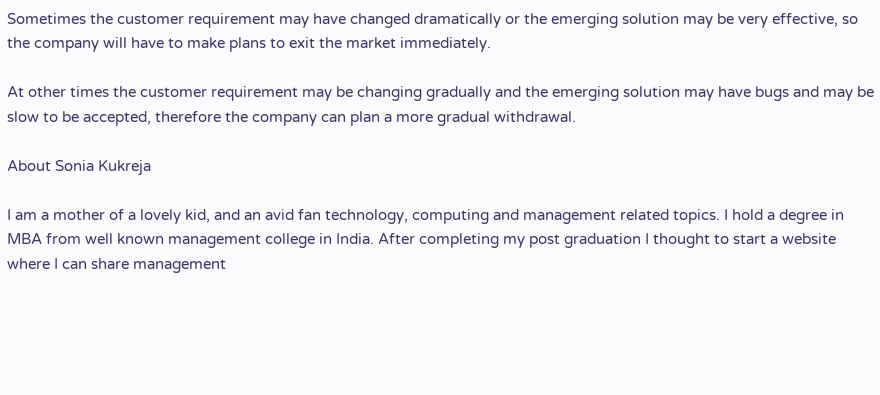Sometimes the customer requirement may have changed dramatically or the emerging solution may be very effective, so the company will have to make plans to exit the market immediately.

At other times the customer requirement may be changing gradually and the emerging solution may have bugs and may be slow to be accepted, therefore the company can plan a more gradual withdrawal.

About Sonia Kukreja

I am a mother of a lovely kid, and an avid fan technology, computing and management related topics. I hold a degree in MBA from well known management college in India. After completing my post graduation I thought to start a website where I can share management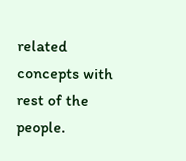related concepts with rest of the people.